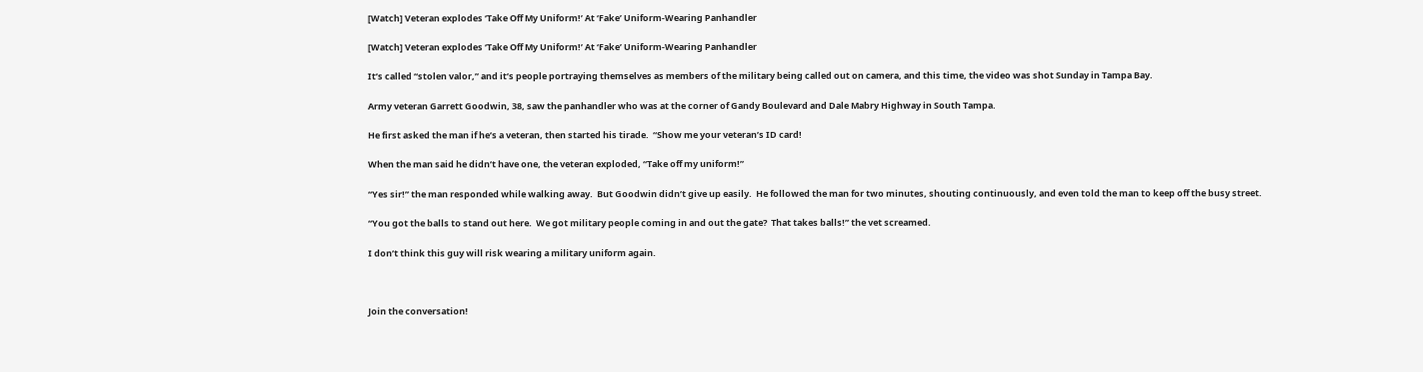[Watch] Veteran explodes ‘Take Off My Uniform!’ At ‘Fake’ Uniform-Wearing Panhandler

[Watch] Veteran explodes ‘Take Off My Uniform!’ At ‘Fake’ Uniform-Wearing Panhandler

It’s called “stolen valor,” and it’s people portraying themselves as members of the military being called out on camera, and this time, the video was shot Sunday in Tampa Bay.

Army veteran Garrett Goodwin, 38, saw the panhandler who was at the corner of Gandy Boulevard and Dale Mabry Highway in South Tampa.

He first asked the man if he’s a veteran, then started his tirade.  “Show me your veteran’s ID card!

When the man said he didn’t have one, the veteran exploded, “Take off my uniform!”

“Yes sir!” the man responded while walking away.  But Goodwin didn’t give up easily.  He followed the man for two minutes, shouting continuously, and even told the man to keep off the busy street.

“You got the balls to stand out here.  We got military people coming in and out the gate?  That takes balls!” the vet screamed.

I don’t think this guy will risk wearing a military uniform again.



Join the conversation!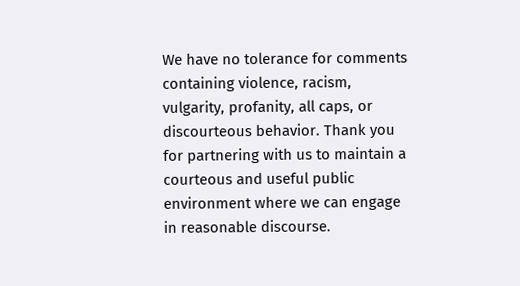We have no tolerance for comments containing violence, racism, vulgarity, profanity, all caps, or discourteous behavior. Thank you for partnering with us to maintain a courteous and useful public environment where we can engage in reasonable discourse.